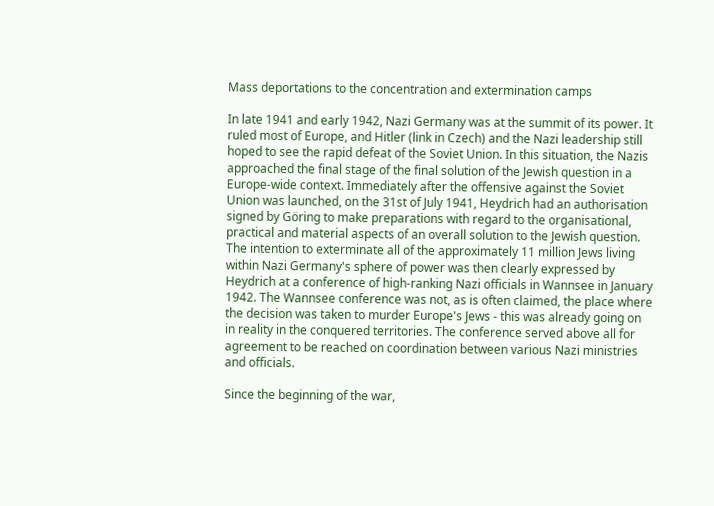Mass deportations to the concentration and extermination camps

In late 1941 and early 1942, Nazi Germany was at the summit of its power. It ruled most of Europe, and Hitler (link in Czech) and the Nazi leadership still hoped to see the rapid defeat of the Soviet Union. In this situation, the Nazis approached the final stage of the final solution of the Jewish question in a Europe-wide context. Immediately after the offensive against the Soviet Union was launched, on the 31st of July 1941, Heydrich had an authorisation signed by Göring to make preparations with regard to the organisational, practical and material aspects of an overall solution to the Jewish question. The intention to exterminate all of the approximately 11 million Jews living within Nazi Germany's sphere of power was then clearly expressed by Heydrich at a conference of high-ranking Nazi officials in Wannsee in January 1942. The Wannsee conference was not, as is often claimed, the place where the decision was taken to murder Europe's Jews - this was already going on in reality in the conquered territories. The conference served above all for agreement to be reached on coordination between various Nazi ministries and officials.

Since the beginning of the war,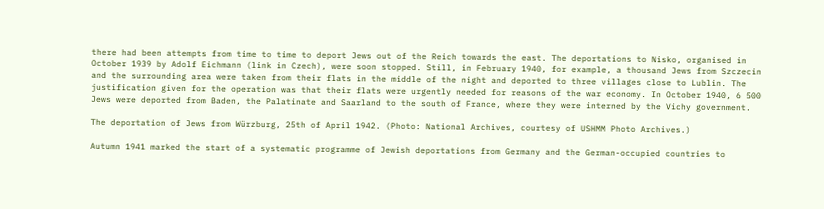there had been attempts from time to time to deport Jews out of the Reich towards the east. The deportations to Nisko, organised in October 1939 by Adolf Eichmann (link in Czech), were soon stopped. Still, in February 1940, for example, a thousand Jews from Szczecin and the surrounding area were taken from their flats in the middle of the night and deported to three villages close to Lublin. The justification given for the operation was that their flats were urgently needed for reasons of the war economy. In October 1940, 6 500 Jews were deported from Baden, the Palatinate and Saarland to the south of France, where they were interned by the Vichy government.

The deportation of Jews from Würzburg, 25th of April 1942. (Photo: National Archives, courtesy of USHMM Photo Archives.)

Autumn 1941 marked the start of a systematic programme of Jewish deportations from Germany and the German-occupied countries to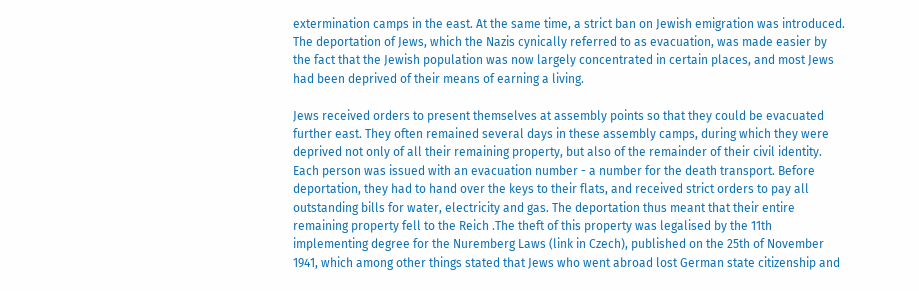extermination camps in the east. At the same time, a strict ban on Jewish emigration was introduced. The deportation of Jews, which the Nazis cynically referred to as evacuation, was made easier by the fact that the Jewish population was now largely concentrated in certain places, and most Jews had been deprived of their means of earning a living.

Jews received orders to present themselves at assembly points so that they could be evacuated further east. They often remained several days in these assembly camps, during which they were deprived not only of all their remaining property, but also of the remainder of their civil identity. Each person was issued with an evacuation number - a number for the death transport. Before deportation, they had to hand over the keys to their flats, and received strict orders to pay all outstanding bills for water, electricity and gas. The deportation thus meant that their entire remaining property fell to the Reich .The theft of this property was legalised by the 11th implementing degree for the Nuremberg Laws (link in Czech), published on the 25th of November 1941, which among other things stated that Jews who went abroad lost German state citizenship and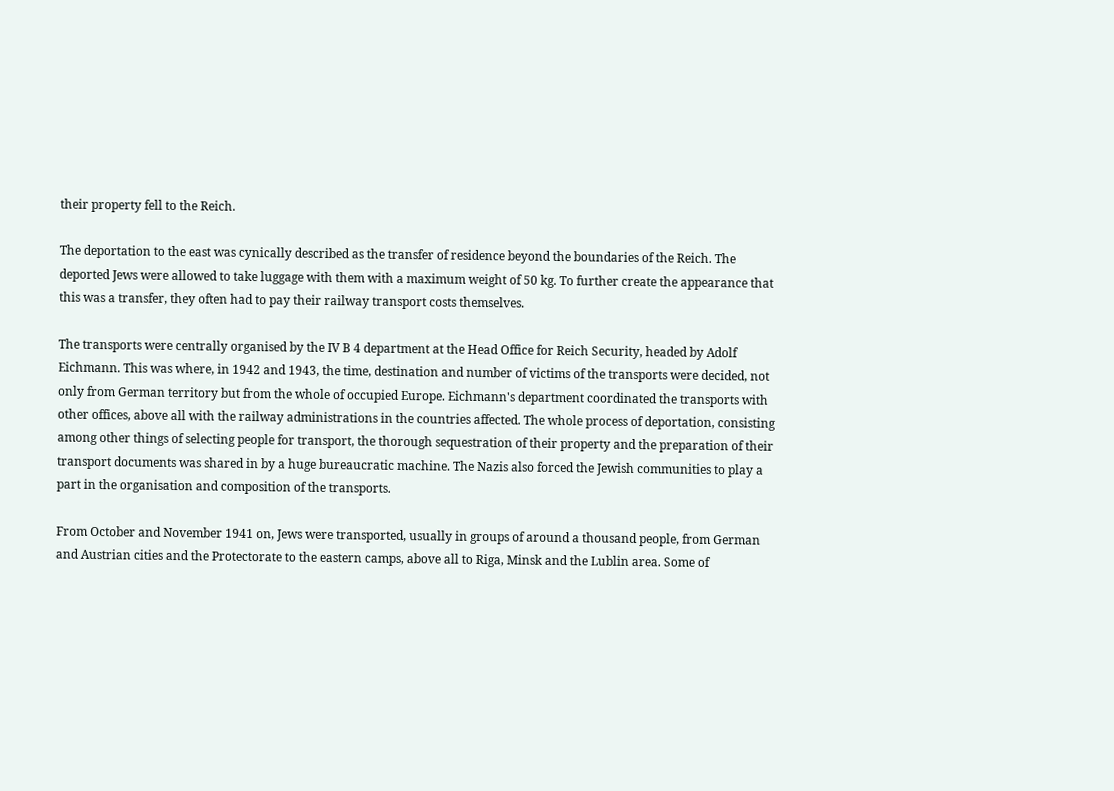their property fell to the Reich.

The deportation to the east was cynically described as the transfer of residence beyond the boundaries of the Reich. The deported Jews were allowed to take luggage with them with a maximum weight of 50 kg. To further create the appearance that this was a transfer, they often had to pay their railway transport costs themselves.

The transports were centrally organised by the IV B 4 department at the Head Office for Reich Security, headed by Adolf Eichmann. This was where, in 1942 and 1943, the time, destination and number of victims of the transports were decided, not only from German territory but from the whole of occupied Europe. Eichmann's department coordinated the transports with other offices, above all with the railway administrations in the countries affected. The whole process of deportation, consisting among other things of selecting people for transport, the thorough sequestration of their property and the preparation of their transport documents was shared in by a huge bureaucratic machine. The Nazis also forced the Jewish communities to play a part in the organisation and composition of the transports.

From October and November 1941 on, Jews were transported, usually in groups of around a thousand people, from German and Austrian cities and the Protectorate to the eastern camps, above all to Riga, Minsk and the Lublin area. Some of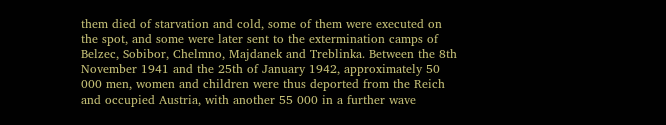them died of starvation and cold, some of them were executed on the spot, and some were later sent to the extermination camps of Belzec, Sobibor, Chelmno, Majdanek and Treblinka. Between the 8th November 1941 and the 25th of January 1942, approximately 50 000 men, women and children were thus deported from the Reich and occupied Austria, with another 55 000 in a further wave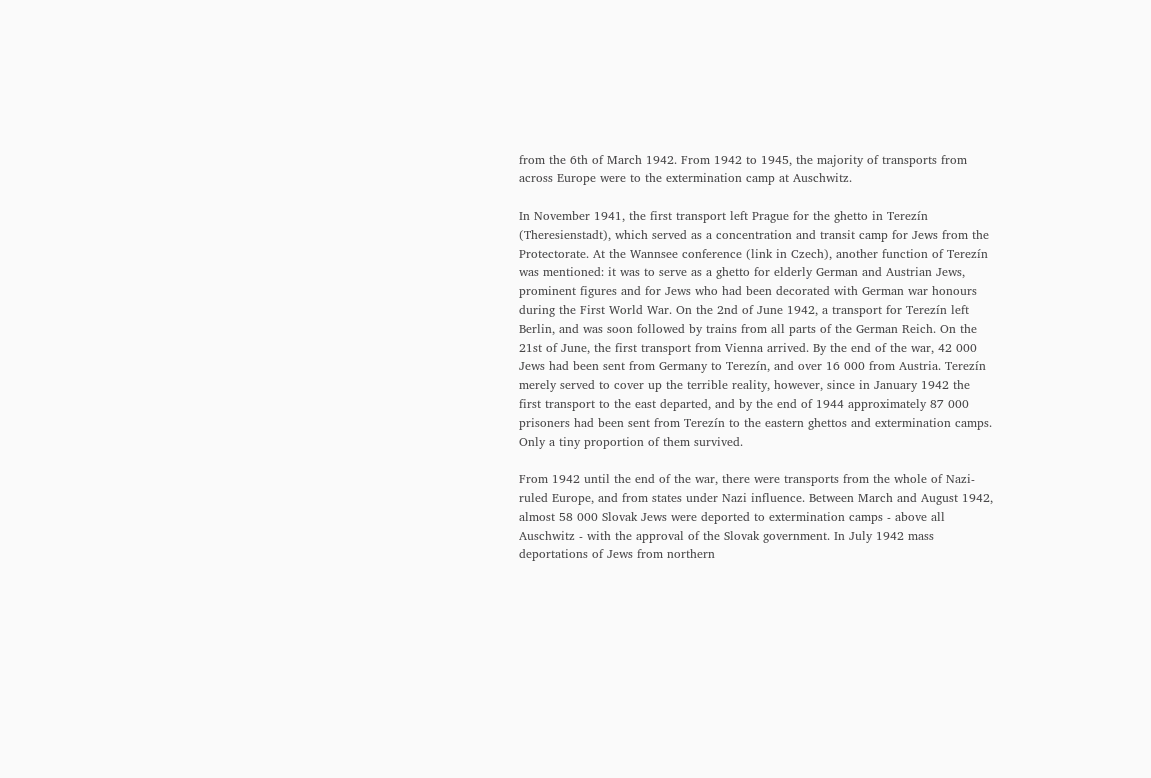from the 6th of March 1942. From 1942 to 1945, the majority of transports from across Europe were to the extermination camp at Auschwitz.

In November 1941, the first transport left Prague for the ghetto in Terezín (Theresienstadt), which served as a concentration and transit camp for Jews from the Protectorate. At the Wannsee conference (link in Czech), another function of Terezín was mentioned: it was to serve as a ghetto for elderly German and Austrian Jews, prominent figures and for Jews who had been decorated with German war honours during the First World War. On the 2nd of June 1942, a transport for Terezín left Berlin, and was soon followed by trains from all parts of the German Reich. On the 21st of June, the first transport from Vienna arrived. By the end of the war, 42 000 Jews had been sent from Germany to Terezín, and over 16 000 from Austria. Terezín merely served to cover up the terrible reality, however, since in January 1942 the first transport to the east departed, and by the end of 1944 approximately 87 000 prisoners had been sent from Terezín to the eastern ghettos and extermination camps. Only a tiny proportion of them survived.

From 1942 until the end of the war, there were transports from the whole of Nazi-ruled Europe, and from states under Nazi influence. Between March and August 1942, almost 58 000 Slovak Jews were deported to extermination camps - above all Auschwitz - with the approval of the Slovak government. In July 1942 mass deportations of Jews from northern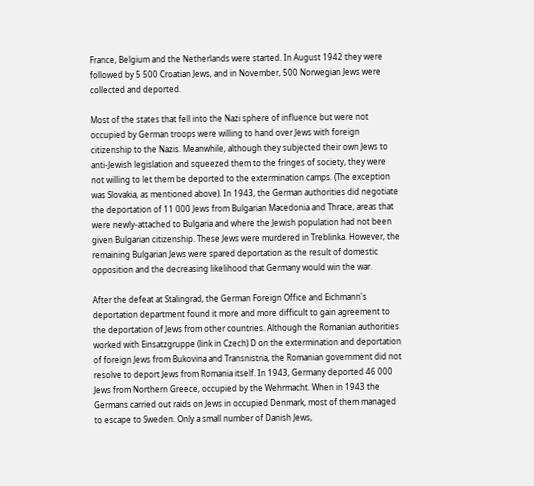France, Belgium and the Netherlands were started. In August 1942 they were followed by 5 500 Croatian Jews, and in November, 500 Norwegian Jews were collected and deported.

Most of the states that fell into the Nazi sphere of influence but were not occupied by German troops were willing to hand over Jews with foreign citizenship to the Nazis. Meanwhile, although they subjected their own Jews to anti-Jewish legislation and squeezed them to the fringes of society, they were not willing to let them be deported to the extermination camps. (The exception was Slovakia, as mentioned above). In 1943, the German authorities did negotiate the deportation of 11 000 Jews from Bulgarian Macedonia and Thrace, areas that were newly-attached to Bulgaria and where the Jewish population had not been given Bulgarian citizenship. These Jews were murdered in Treblinka. However, the remaining Bulgarian Jews were spared deportation as the result of domestic opposition and the decreasing likelihood that Germany would win the war.

After the defeat at Stalingrad, the German Foreign Office and Eichmann's deportation department found it more and more difficult to gain agreement to the deportation of Jews from other countries. Although the Romanian authorities worked with Einsatzgruppe (link in Czech) D on the extermination and deportation of foreign Jews from Bukovina and Transnistria, the Romanian government did not resolve to deport Jews from Romania itself. In 1943, Germany deported 46 000 Jews from Northern Greece, occupied by the Wehrmacht. When in 1943 the Germans carried out raids on Jews in occupied Denmark, most of them managed to escape to Sweden. Only a small number of Danish Jews,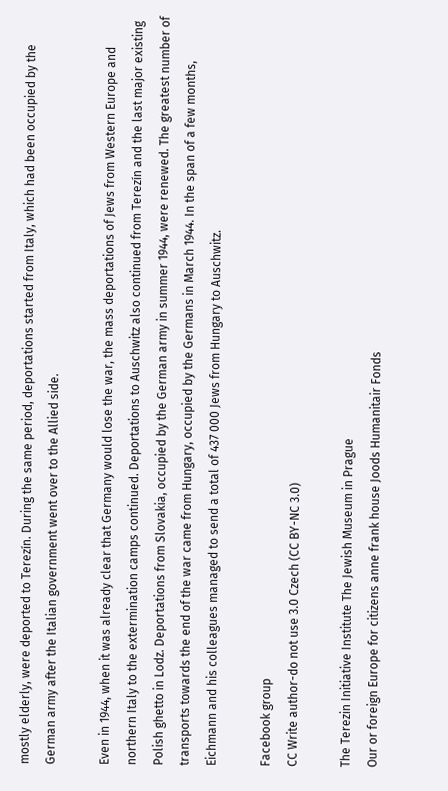mostly elderly, were deported to Terezín. During the same period, deportations started from Italy, which had been occupied by the German army after the Italian government went over to the Allied side.

Even in 1944, when it was already clear that Germany would lose the war, the mass deportations of Jews from Western Europe and northern Italy to the extermination camps continued. Deportations to Auschwitz also continued from Terezín and the last major existing Polish ghetto in Lodz. Deportations from Slovakia, occupied by the German army in summer 1944, were renewed. The greatest number of transports towards the end of the war came from Hungary, occupied by the Germans in March 1944. In the span of a few months, Eichmann and his colleagues managed to send a total of 437 000 Jews from Hungary to Auschwitz.

Facebook group
CC Write author-do not use 3.0 Czech (CC BY-NC 3.0)

The Terezin Initiative Institute The Jewish Museum in Prague
Our or foreign Europe for citizens anne frank house Joods Humanitair Fonds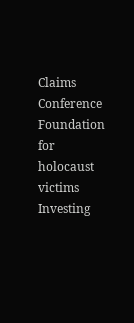Claims Conference
Foundation for holocaust victims Investing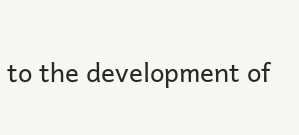to the development of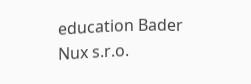education Bader
Nux s.r.o.